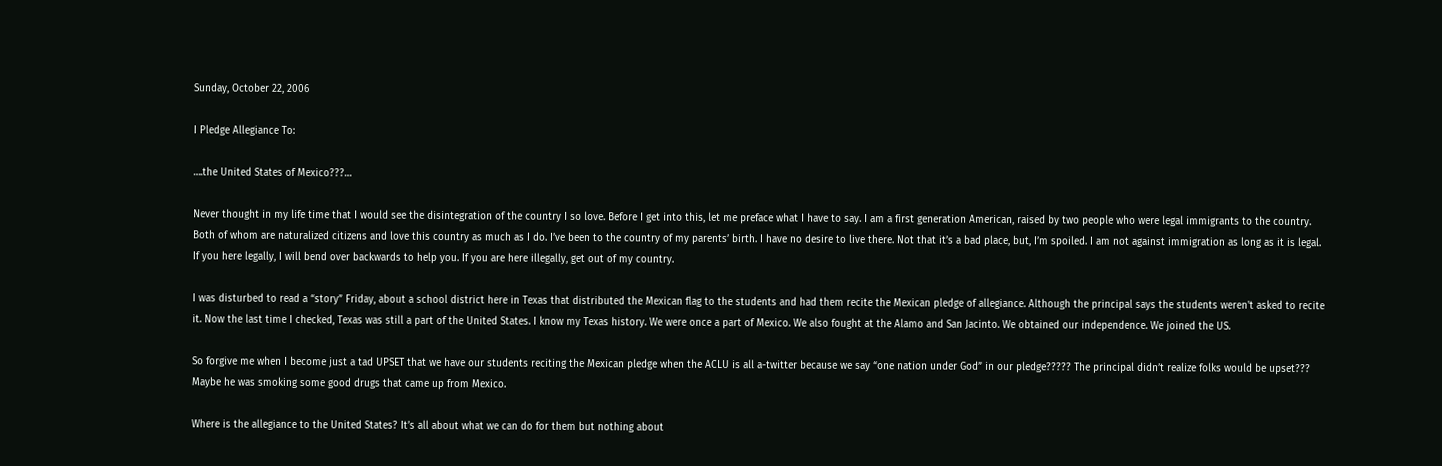Sunday, October 22, 2006

I Pledge Allegiance To:

….the United States of Mexico???…

Never thought in my life time that I would see the disintegration of the country I so love. Before I get into this, let me preface what I have to say. I am a first generation American, raised by two people who were legal immigrants to the country. Both of whom are naturalized citizens and love this country as much as I do. I’ve been to the country of my parents’ birth. I have no desire to live there. Not that it’s a bad place, but, I’m spoiled. I am not against immigration as long as it is legal. If you here legally, I will bend over backwards to help you. If you are here illegally, get out of my country.

I was disturbed to read a “story” Friday, about a school district here in Texas that distributed the Mexican flag to the students and had them recite the Mexican pledge of allegiance. Although the principal says the students weren't asked to recite it. Now the last time I checked, Texas was still a part of the United States. I know my Texas history. We were once a part of Mexico. We also fought at the Alamo and San Jacinto. We obtained our independence. We joined the US.

So forgive me when I become just a tad UPSET that we have our students reciting the Mexican pledge when the ACLU is all a-twitter because we say “one nation under God” in our pledge????? The principal didn’t realize folks would be upset??? Maybe he was smoking some good drugs that came up from Mexico.

Where is the allegiance to the United States? It’s all about what we can do for them but nothing about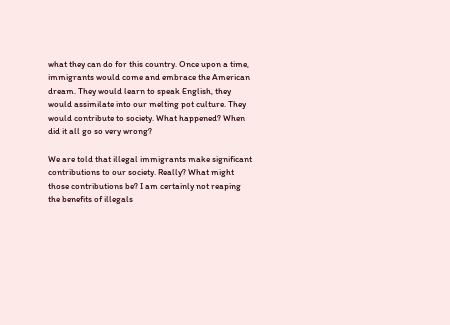what they can do for this country. Once upon a time, immigrants would come and embrace the American dream. They would learn to speak English, they would assimilate into our melting pot culture. They would contribute to society. What happened? When did it all go so very wrong?

We are told that illegal immigrants make significant contributions to our society. Really? What might those contributions be? I am certainly not reaping the benefits of illegals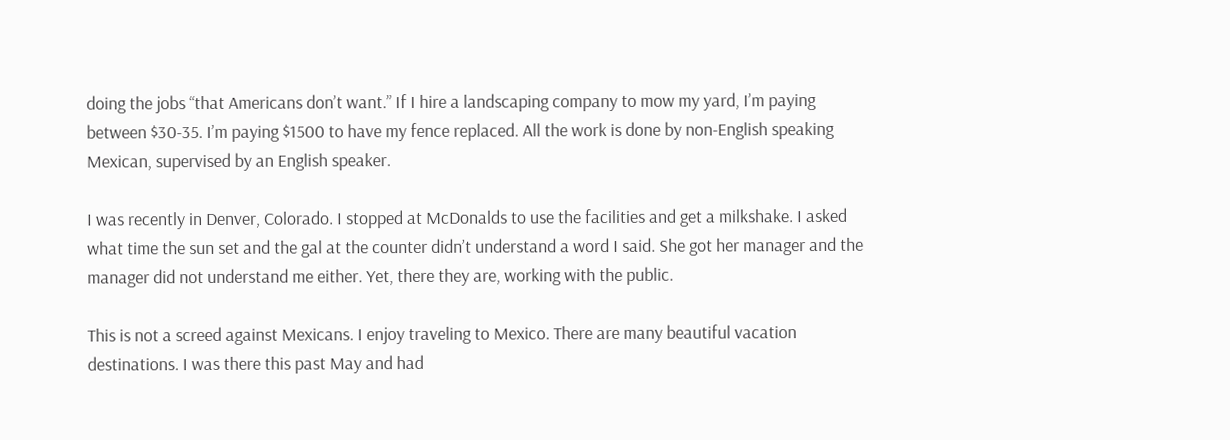doing the jobs “that Americans don’t want.” If I hire a landscaping company to mow my yard, I’m paying between $30-35. I’m paying $1500 to have my fence replaced. All the work is done by non-English speaking Mexican, supervised by an English speaker.

I was recently in Denver, Colorado. I stopped at McDonalds to use the facilities and get a milkshake. I asked what time the sun set and the gal at the counter didn’t understand a word I said. She got her manager and the manager did not understand me either. Yet, there they are, working with the public.

This is not a screed against Mexicans. I enjoy traveling to Mexico. There are many beautiful vacation destinations. I was there this past May and had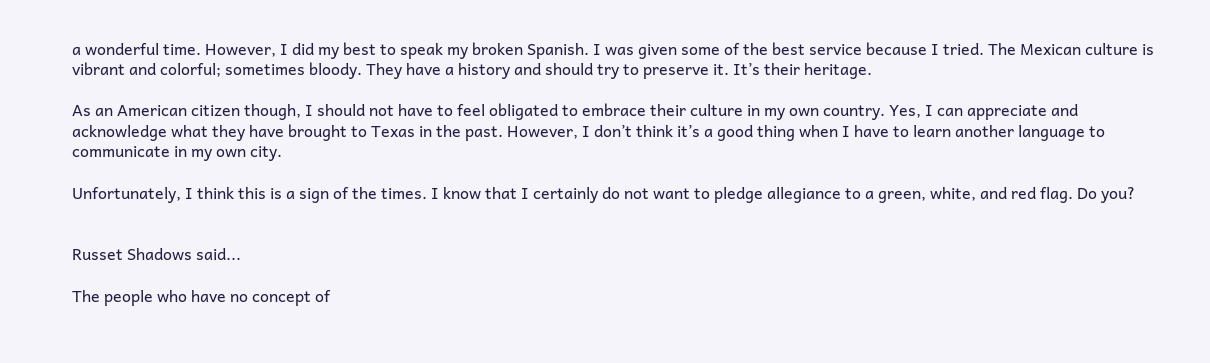a wonderful time. However, I did my best to speak my broken Spanish. I was given some of the best service because I tried. The Mexican culture is vibrant and colorful; sometimes bloody. They have a history and should try to preserve it. It’s their heritage.

As an American citizen though, I should not have to feel obligated to embrace their culture in my own country. Yes, I can appreciate and acknowledge what they have brought to Texas in the past. However, I don’t think it’s a good thing when I have to learn another language to communicate in my own city.

Unfortunately, I think this is a sign of the times. I know that I certainly do not want to pledge allegiance to a green, white, and red flag. Do you?


Russet Shadows said...

The people who have no concept of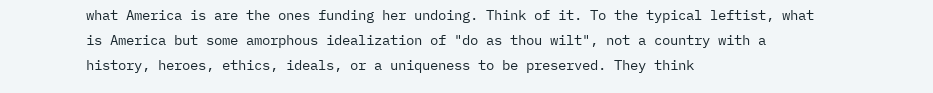what America is are the ones funding her undoing. Think of it. To the typical leftist, what is America but some amorphous idealization of "do as thou wilt", not a country with a history, heroes, ethics, ideals, or a uniqueness to be preserved. They think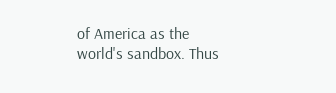of America as the world's sandbox. Thus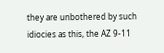they are unbothered by such idiocies as this, the AZ 9-11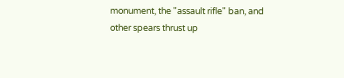monument, the "assault rifle" ban, and other spears thrust up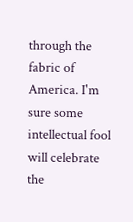through the fabric of America. I'm sure some intellectual fool will celebrate the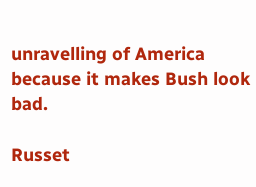unravelling of America because it makes Bush look bad.

Russet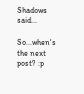Shadows said...

So...when's the next post? :p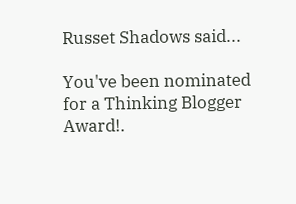Russet Shadows said...

You've been nominated for a Thinking Blogger Award!.